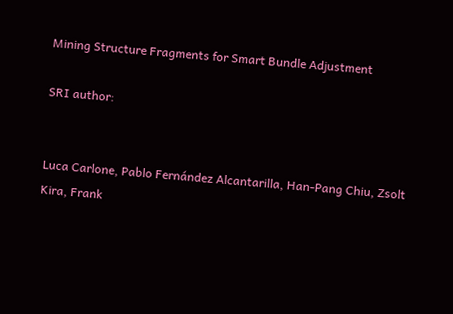Mining Structure Fragments for Smart Bundle Adjustment

SRI author:


Luca Carlone, Pablo Fernández Alcantarilla, Han-Pang Chiu, Zsolt Kira, Frank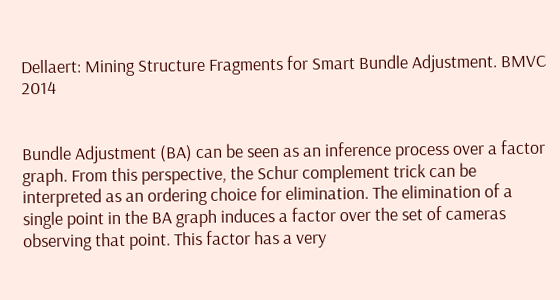Dellaert: Mining Structure Fragments for Smart Bundle Adjustment. BMVC 2014


Bundle Adjustment (BA) can be seen as an inference process over a factor graph. From this perspective, the Schur complement trick can be interpreted as an ordering choice for elimination. The elimination of a single point in the BA graph induces a factor over the set of cameras observing that point. This factor has a very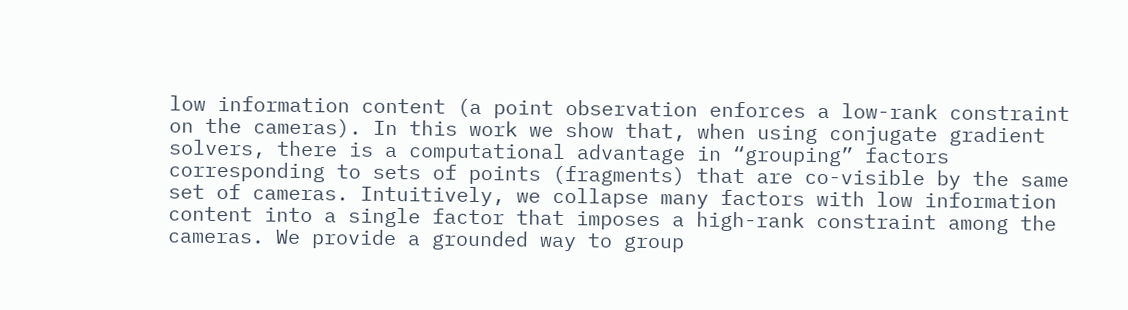low information content (a point observation enforces a low-rank constraint on the cameras). In this work we show that, when using conjugate gradient solvers, there is a computational advantage in “grouping” factors corresponding to sets of points (fragments) that are co-visible by the same set of cameras. Intuitively, we collapse many factors with low information content into a single factor that imposes a high-rank constraint among the cameras. We provide a grounded way to group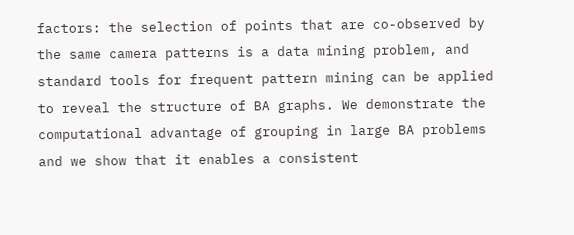factors: the selection of points that are co-observed by the same camera patterns is a data mining problem, and standard tools for frequent pattern mining can be applied to reveal the structure of BA graphs. We demonstrate the computational advantage of grouping in large BA problems and we show that it enables a consistent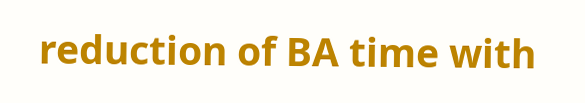reduction of BA time with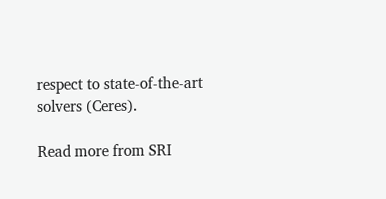respect to state-of-the-art solvers (Ceres).

Read more from SRI